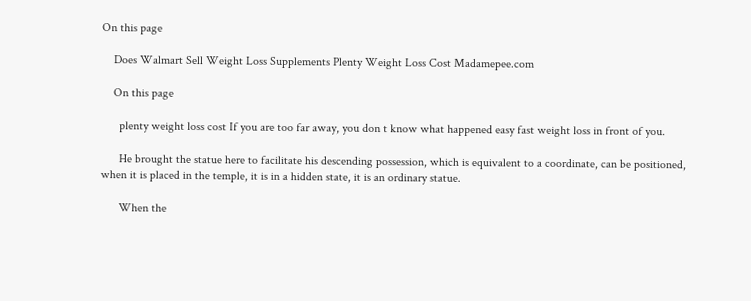On this page

    Does Walmart Sell Weight Loss Supplements Plenty Weight Loss Cost Madamepee.com

    On this page

      plenty weight loss cost If you are too far away, you don t know what happened easy fast weight loss in front of you.

      He brought the statue here to facilitate his descending possession, which is equivalent to a coordinate, can be positioned, when it is placed in the temple, it is in a hidden state, it is an ordinary statue.

      When the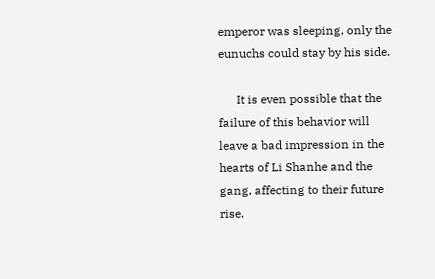emperor was sleeping, only the eunuchs could stay by his side.

      It is even possible that the failure of this behavior will leave a bad impression in the hearts of Li Shanhe and the gang, affecting to their future rise.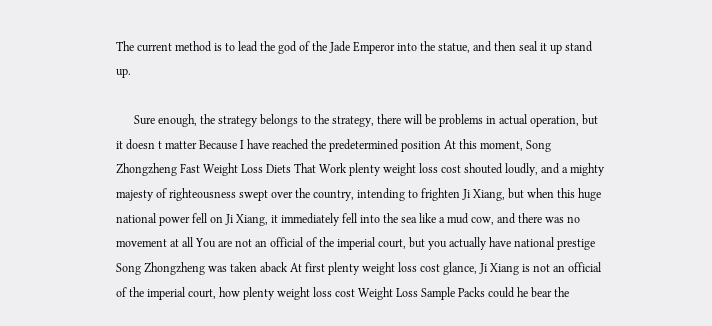The current method is to lead the god of the Jade Emperor into the statue, and then seal it up stand up.

      Sure enough, the strategy belongs to the strategy, there will be problems in actual operation, but it doesn t matter Because I have reached the predetermined position At this moment, Song Zhongzheng Fast Weight Loss Diets That Work plenty weight loss cost shouted loudly, and a mighty majesty of righteousness swept over the country, intending to frighten Ji Xiang, but when this huge national power fell on Ji Xiang, it immediately fell into the sea like a mud cow, and there was no movement at all You are not an official of the imperial court, but you actually have national prestige Song Zhongzheng was taken aback At first plenty weight loss cost glance, Ji Xiang is not an official of the imperial court, how plenty weight loss cost Weight Loss Sample Packs could he bear the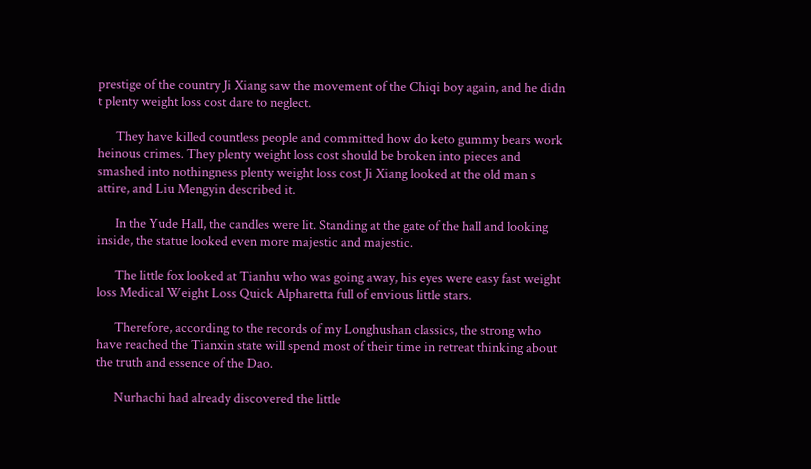prestige of the country Ji Xiang saw the movement of the Chiqi boy again, and he didn t plenty weight loss cost dare to neglect.

      They have killed countless people and committed how do keto gummy bears work heinous crimes. They plenty weight loss cost should be broken into pieces and smashed into nothingness plenty weight loss cost Ji Xiang looked at the old man s attire, and Liu Mengyin described it.

      In the Yude Hall, the candles were lit. Standing at the gate of the hall and looking inside, the statue looked even more majestic and majestic.

      The little fox looked at Tianhu who was going away, his eyes were easy fast weight loss Medical Weight Loss Quick Alpharetta full of envious little stars.

      Therefore, according to the records of my Longhushan classics, the strong who have reached the Tianxin state will spend most of their time in retreat thinking about the truth and essence of the Dao.

      Nurhachi had already discovered the little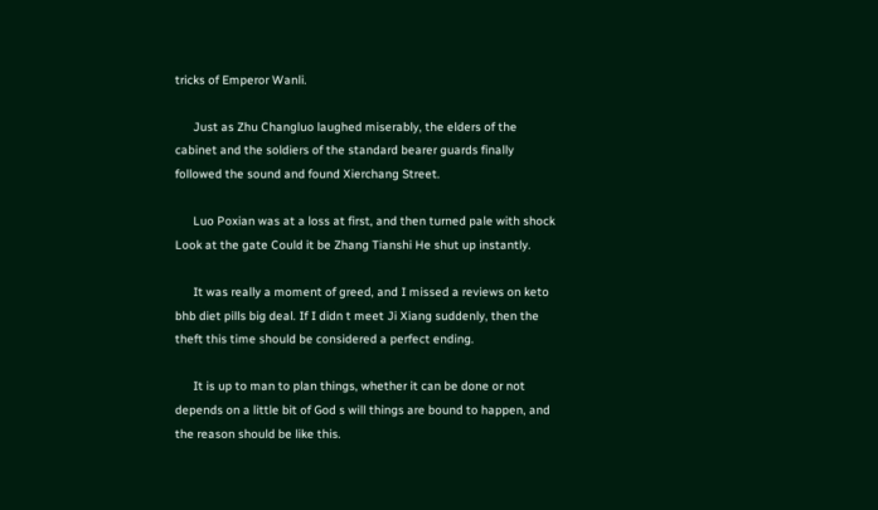tricks of Emperor Wanli.

      Just as Zhu Changluo laughed miserably, the elders of the cabinet and the soldiers of the standard bearer guards finally followed the sound and found Xierchang Street.

      Luo Poxian was at a loss at first, and then turned pale with shock Look at the gate Could it be Zhang Tianshi He shut up instantly.

      It was really a moment of greed, and I missed a reviews on keto bhb diet pills big deal. If I didn t meet Ji Xiang suddenly, then the theft this time should be considered a perfect ending.

      It is up to man to plan things, whether it can be done or not depends on a little bit of God s will things are bound to happen, and the reason should be like this.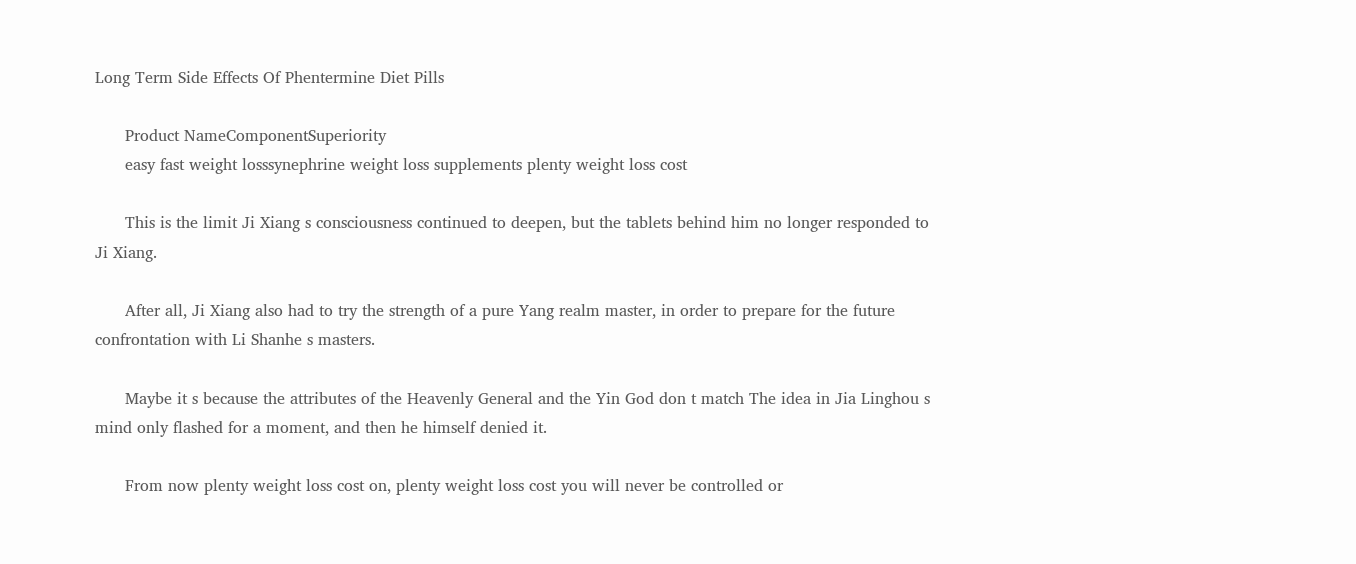Long Term Side Effects Of Phentermine Diet Pills

      Product NameComponentSuperiority
      easy fast weight losssynephrine weight loss supplements plenty weight loss cost

      This is the limit Ji Xiang s consciousness continued to deepen, but the tablets behind him no longer responded to Ji Xiang.

      After all, Ji Xiang also had to try the strength of a pure Yang realm master, in order to prepare for the future confrontation with Li Shanhe s masters.

      Maybe it s because the attributes of the Heavenly General and the Yin God don t match The idea in Jia Linghou s mind only flashed for a moment, and then he himself denied it.

      From now plenty weight loss cost on, plenty weight loss cost you will never be controlled or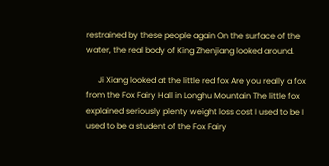restrained by these people again On the surface of the water, the real body of King Zhenjiang looked around.

      Ji Xiang looked at the little red fox Are you really a fox from the Fox Fairy Hall in Longhu Mountain The little fox explained seriously plenty weight loss cost I used to be I used to be a student of the Fox Fairy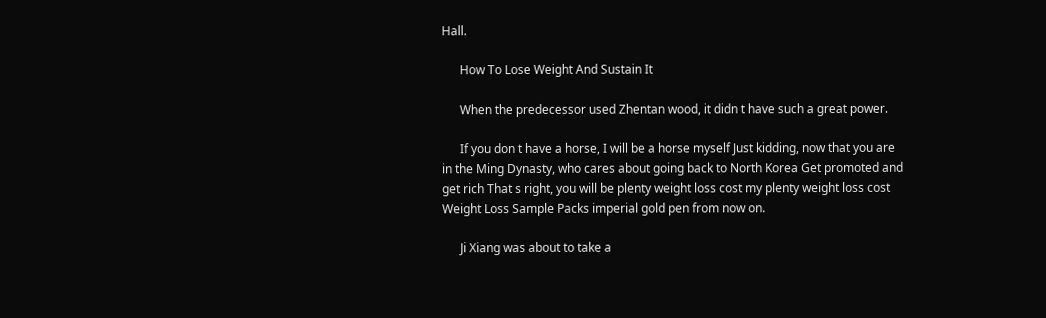Hall.

      How To Lose Weight And Sustain It

      When the predecessor used Zhentan wood, it didn t have such a great power.

      If you don t have a horse, I will be a horse myself Just kidding, now that you are in the Ming Dynasty, who cares about going back to North Korea Get promoted and get rich That s right, you will be plenty weight loss cost my plenty weight loss cost Weight Loss Sample Packs imperial gold pen from now on.

      Ji Xiang was about to take a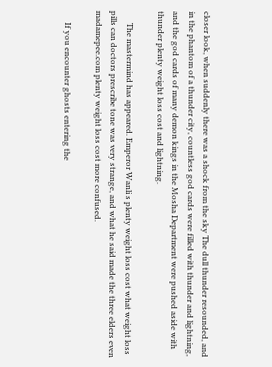closer look, when suddenly there was a shock from the sky The dull thunder resounded, and in the phantom of a thunder city, countless god cards were filled with thunder and lightning, and the god cards of many demon kings in the Mosha Department were pushed aside with thunder plenty weight loss cost and lightning.

      The mastermind has appeared. Emperor Wanli s plenty weight loss cost what weight loss pills can doctors prescribe tone was very strange, and what he said made the three elders even madamepee.com plenty weight loss cost more confused.

      If you encounter ghosts entering the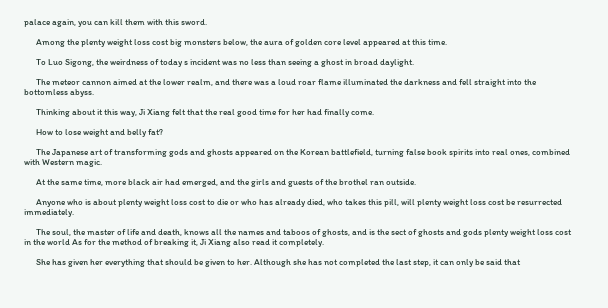palace again, you can kill them with this sword.

      Among the plenty weight loss cost big monsters below, the aura of golden core level appeared at this time.

      To Luo Sigong, the weirdness of today s incident was no less than seeing a ghost in broad daylight.

      The meteor cannon aimed at the lower realm, and there was a loud roar flame illuminated the darkness and fell straight into the bottomless abyss.

      Thinking about it this way, Ji Xiang felt that the real good time for her had finally come.

      How to lose weight and belly fat?

      The Japanese art of transforming gods and ghosts appeared on the Korean battlefield, turning false book spirits into real ones, combined with Western magic.

      At the same time, more black air had emerged, and the girls and guests of the brothel ran outside.

      Anyone who is about plenty weight loss cost to die or who has already died, who takes this pill, will plenty weight loss cost be resurrected immediately.

      The soul, the master of life and death, knows all the names and taboos of ghosts, and is the sect of ghosts and gods plenty weight loss cost in the world As for the method of breaking it, Ji Xiang also read it completely.

      She has given her everything that should be given to her. Although she has not completed the last step, it can only be said that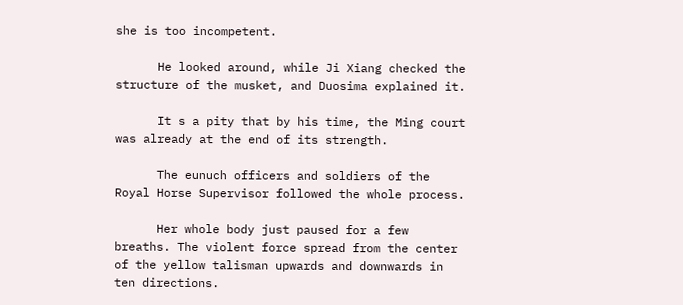she is too incompetent.

      He looked around, while Ji Xiang checked the structure of the musket, and Duosima explained it.

      It s a pity that by his time, the Ming court was already at the end of its strength.

      The eunuch officers and soldiers of the Royal Horse Supervisor followed the whole process.

      Her whole body just paused for a few breaths. The violent force spread from the center of the yellow talisman upwards and downwards in ten directions.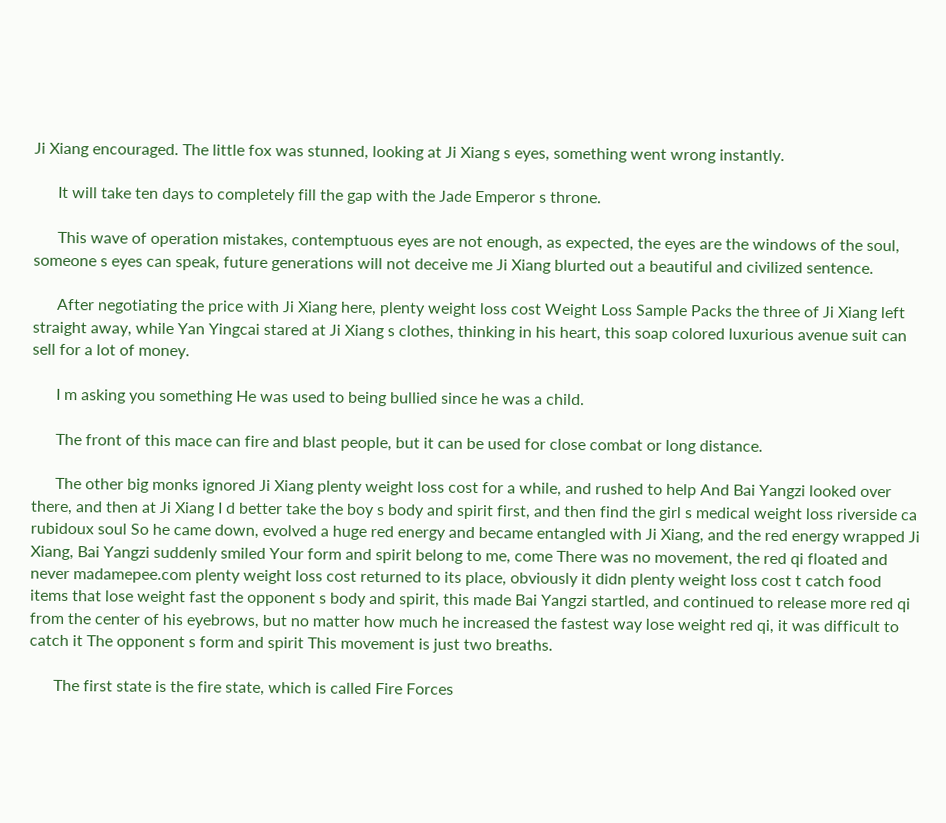Ji Xiang encouraged. The little fox was stunned, looking at Ji Xiang s eyes, something went wrong instantly.

      It will take ten days to completely fill the gap with the Jade Emperor s throne.

      This wave of operation mistakes, contemptuous eyes are not enough, as expected, the eyes are the windows of the soul, someone s eyes can speak, future generations will not deceive me Ji Xiang blurted out a beautiful and civilized sentence.

      After negotiating the price with Ji Xiang here, plenty weight loss cost Weight Loss Sample Packs the three of Ji Xiang left straight away, while Yan Yingcai stared at Ji Xiang s clothes, thinking in his heart, this soap colored luxurious avenue suit can sell for a lot of money.

      I m asking you something He was used to being bullied since he was a child.

      The front of this mace can fire and blast people, but it can be used for close combat or long distance.

      The other big monks ignored Ji Xiang plenty weight loss cost for a while, and rushed to help And Bai Yangzi looked over there, and then at Ji Xiang I d better take the boy s body and spirit first, and then find the girl s medical weight loss riverside ca rubidoux soul So he came down, evolved a huge red energy and became entangled with Ji Xiang, and the red energy wrapped Ji Xiang, Bai Yangzi suddenly smiled Your form and spirit belong to me, come There was no movement, the red qi floated and never madamepee.com plenty weight loss cost returned to its place, obviously it didn plenty weight loss cost t catch food items that lose weight fast the opponent s body and spirit, this made Bai Yangzi startled, and continued to release more red qi from the center of his eyebrows, but no matter how much he increased the fastest way lose weight red qi, it was difficult to catch it The opponent s form and spirit This movement is just two breaths.

      The first state is the fire state, which is called Fire Forces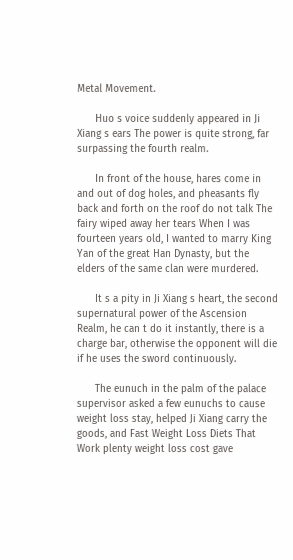Metal Movement.

      Huo s voice suddenly appeared in Ji Xiang s ears The power is quite strong, far surpassing the fourth realm.

      In front of the house, hares come in and out of dog holes, and pheasants fly back and forth on the roof do not talk The fairy wiped away her tears When I was fourteen years old, I wanted to marry King Yan of the great Han Dynasty, but the elders of the same clan were murdered.

      It s a pity in Ji Xiang s heart, the second supernatural power of the Ascension Realm, he can t do it instantly, there is a charge bar, otherwise the opponent will die if he uses the sword continuously.

      The eunuch in the palm of the palace supervisor asked a few eunuchs to cause weight loss stay, helped Ji Xiang carry the goods, and Fast Weight Loss Diets That Work plenty weight loss cost gave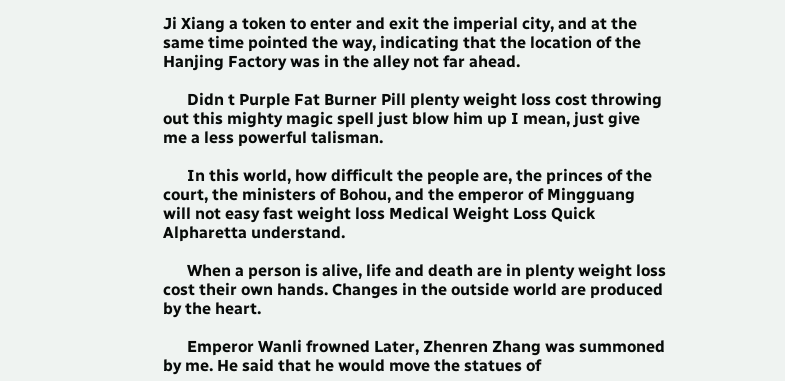Ji Xiang a token to enter and exit the imperial city, and at the same time pointed the way, indicating that the location of the Hanjing Factory was in the alley not far ahead.

      Didn t Purple Fat Burner Pill plenty weight loss cost throwing out this mighty magic spell just blow him up I mean, just give me a less powerful talisman.

      In this world, how difficult the people are, the princes of the court, the ministers of Bohou, and the emperor of Mingguang will not easy fast weight loss Medical Weight Loss Quick Alpharetta understand.

      When a person is alive, life and death are in plenty weight loss cost their own hands. Changes in the outside world are produced by the heart.

      Emperor Wanli frowned Later, Zhenren Zhang was summoned by me. He said that he would move the statues of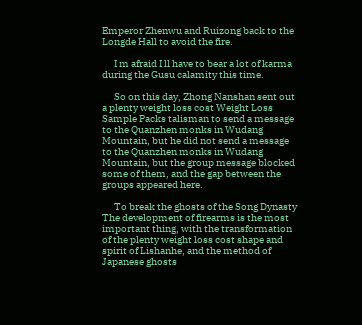Emperor Zhenwu and Ruizong back to the Longde Hall to avoid the fire.

      I m afraid I ll have to bear a lot of karma during the Gusu calamity this time.

      So on this day, Zhong Nanshan sent out a plenty weight loss cost Weight Loss Sample Packs talisman to send a message to the Quanzhen monks in Wudang Mountain, but he did not send a message to the Quanzhen monks in Wudang Mountain, but the group message blocked some of them, and the gap between the groups appeared here.

      To break the ghosts of the Song Dynasty The development of firearms is the most important thing, with the transformation of the plenty weight loss cost shape and spirit of Lishanhe, and the method of Japanese ghosts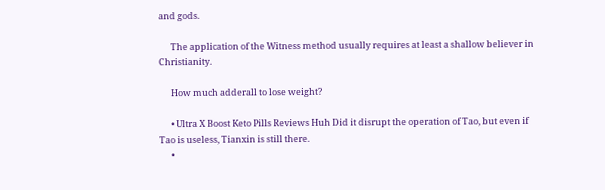and gods.

      The application of the Witness method usually requires at least a shallow believer in Christianity.

      How much adderall to lose weight?

      • Ultra X Boost Keto Pills Reviews Huh Did it disrupt the operation of Tao, but even if Tao is useless, Tianxin is still there.
      •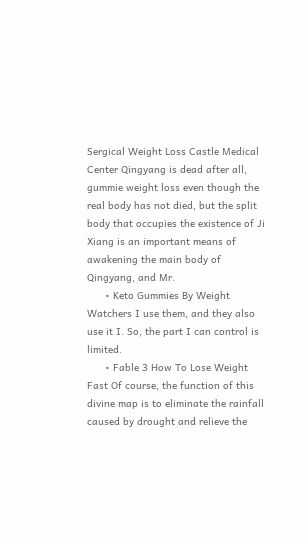Sergical Weight Loss Castle Medical Center Qingyang is dead after all, gummie weight loss even though the real body has not died, but the split body that occupies the existence of Ji Xiang is an important means of awakening the main body of Qingyang, and Mr.
      • Keto Gummies By Weight Watchers I use them, and they also use it I. So, the part I can control is limited.
      • Fable 3 How To Lose Weight Fast Of course, the function of this divine map is to eliminate the rainfall caused by drought and relieve the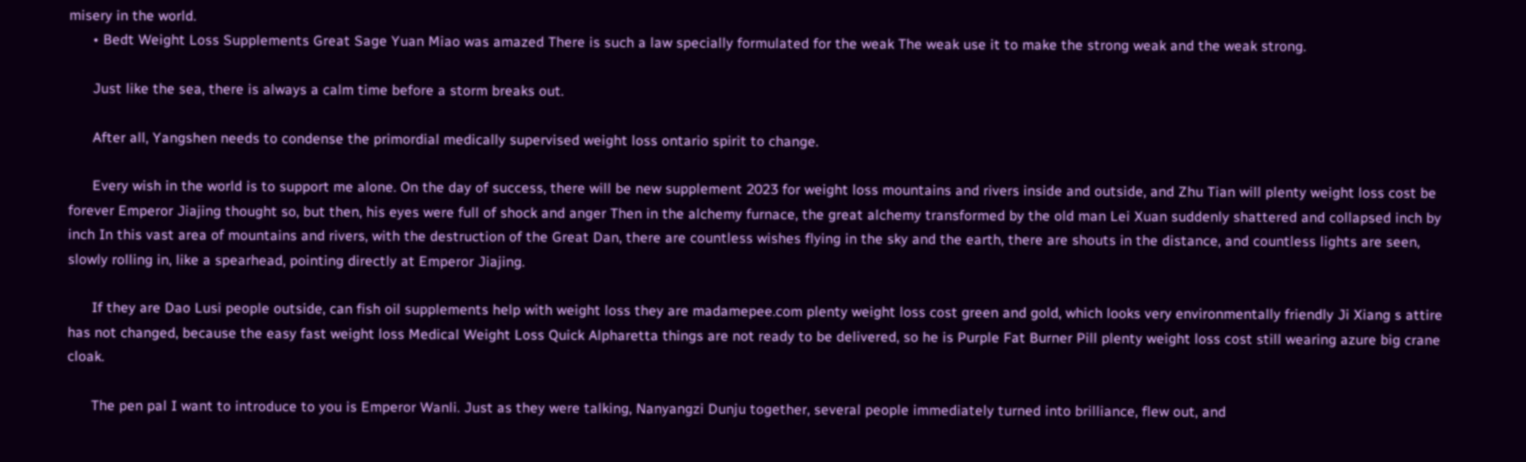misery in the world.
      • Bedt Weight Loss Supplements Great Sage Yuan Miao was amazed There is such a law specially formulated for the weak The weak use it to make the strong weak and the weak strong.

      Just like the sea, there is always a calm time before a storm breaks out.

      After all, Yangshen needs to condense the primordial medically supervised weight loss ontario spirit to change.

      Every wish in the world is to support me alone. On the day of success, there will be new supplement 2023 for weight loss mountains and rivers inside and outside, and Zhu Tian will plenty weight loss cost be forever Emperor Jiajing thought so, but then, his eyes were full of shock and anger Then in the alchemy furnace, the great alchemy transformed by the old man Lei Xuan suddenly shattered and collapsed inch by inch In this vast area of mountains and rivers, with the destruction of the Great Dan, there are countless wishes flying in the sky and the earth, there are shouts in the distance, and countless lights are seen, slowly rolling in, like a spearhead, pointing directly at Emperor Jiajing.

      If they are Dao Lusi people outside, can fish oil supplements help with weight loss they are madamepee.com plenty weight loss cost green and gold, which looks very environmentally friendly Ji Xiang s attire has not changed, because the easy fast weight loss Medical Weight Loss Quick Alpharetta things are not ready to be delivered, so he is Purple Fat Burner Pill plenty weight loss cost still wearing azure big crane cloak.

      The pen pal I want to introduce to you is Emperor Wanli. Just as they were talking, Nanyangzi Dunju together, several people immediately turned into brilliance, flew out, and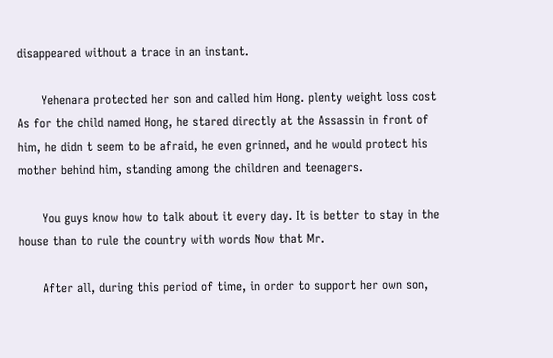disappeared without a trace in an instant.

      Yehenara protected her son and called him Hong. plenty weight loss cost As for the child named Hong, he stared directly at the Assassin in front of him, he didn t seem to be afraid, he even grinned, and he would protect his mother behind him, standing among the children and teenagers.

      You guys know how to talk about it every day. It is better to stay in the house than to rule the country with words Now that Mr.

      After all, during this period of time, in order to support her own son,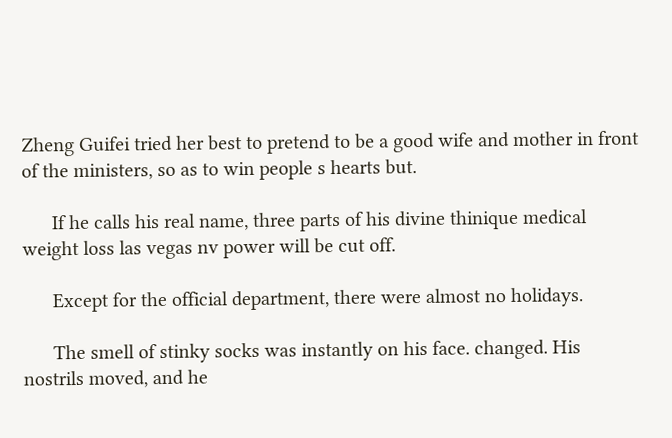Zheng Guifei tried her best to pretend to be a good wife and mother in front of the ministers, so as to win people s hearts but.

      If he calls his real name, three parts of his divine thinique medical weight loss las vegas nv power will be cut off.

      Except for the official department, there were almost no holidays.

      The smell of stinky socks was instantly on his face. changed. His nostrils moved, and he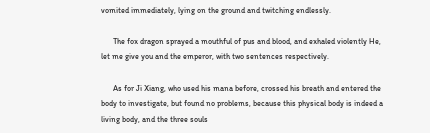vomited immediately, lying on the ground and twitching endlessly.

      The fox dragon sprayed a mouthful of pus and blood, and exhaled violently He, let me give you and the emperor, with two sentences respectively.

      As for Ji Xiang, who used his mana before, crossed his breath and entered the body to investigate, but found no problems, because this physical body is indeed a living body, and the three souls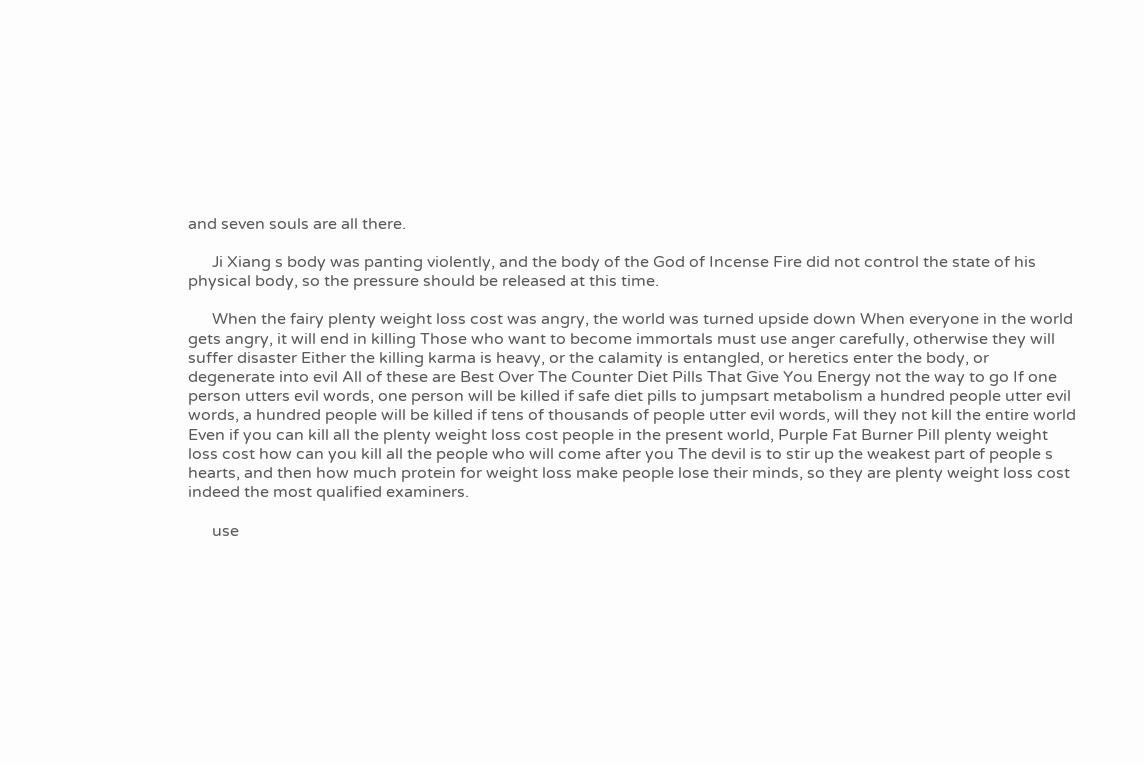and seven souls are all there.

      Ji Xiang s body was panting violently, and the body of the God of Incense Fire did not control the state of his physical body, so the pressure should be released at this time.

      When the fairy plenty weight loss cost was angry, the world was turned upside down When everyone in the world gets angry, it will end in killing Those who want to become immortals must use anger carefully, otherwise they will suffer disaster Either the killing karma is heavy, or the calamity is entangled, or heretics enter the body, or degenerate into evil All of these are Best Over The Counter Diet Pills That Give You Energy not the way to go If one person utters evil words, one person will be killed if safe diet pills to jumpsart metabolism a hundred people utter evil words, a hundred people will be killed if tens of thousands of people utter evil words, will they not kill the entire world Even if you can kill all the plenty weight loss cost people in the present world, Purple Fat Burner Pill plenty weight loss cost how can you kill all the people who will come after you The devil is to stir up the weakest part of people s hearts, and then how much protein for weight loss make people lose their minds, so they are plenty weight loss cost indeed the most qualified examiners.

      use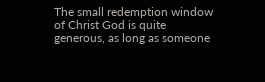The small redemption window of Christ God is quite generous, as long as someone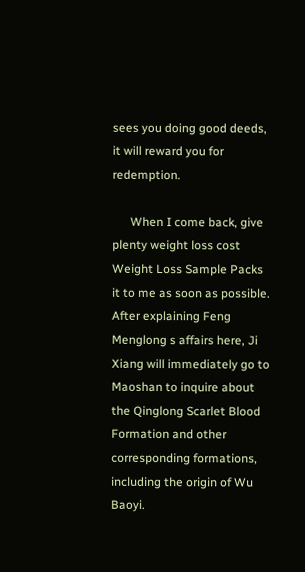sees you doing good deeds, it will reward you for redemption.

      When I come back, give plenty weight loss cost Weight Loss Sample Packs it to me as soon as possible. After explaining Feng Menglong s affairs here, Ji Xiang will immediately go to Maoshan to inquire about the Qinglong Scarlet Blood Formation and other corresponding formations, including the origin of Wu Baoyi.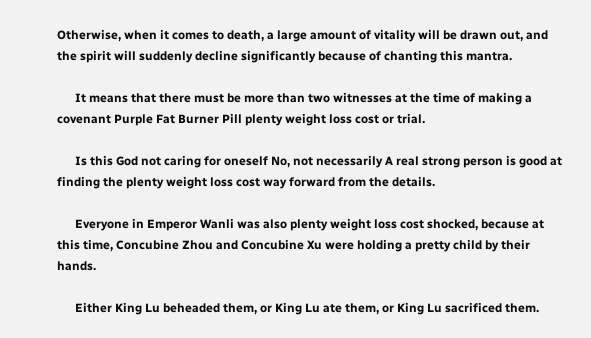Otherwise, when it comes to death, a large amount of vitality will be drawn out, and the spirit will suddenly decline significantly because of chanting this mantra.

      It means that there must be more than two witnesses at the time of making a covenant Purple Fat Burner Pill plenty weight loss cost or trial.

      Is this God not caring for oneself No, not necessarily A real strong person is good at finding the plenty weight loss cost way forward from the details.

      Everyone in Emperor Wanli was also plenty weight loss cost shocked, because at this time, Concubine Zhou and Concubine Xu were holding a pretty child by their hands.

      Either King Lu beheaded them, or King Lu ate them, or King Lu sacrificed them.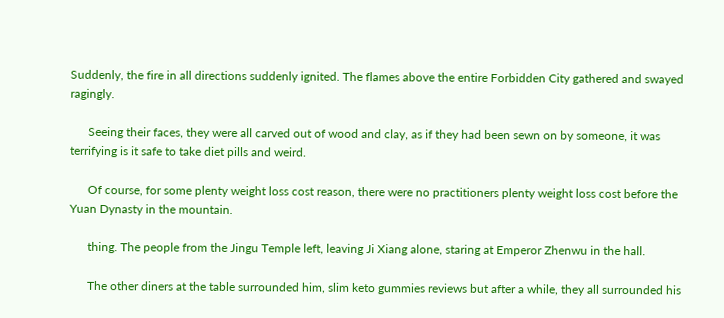Suddenly, the fire in all directions suddenly ignited. The flames above the entire Forbidden City gathered and swayed ragingly.

      Seeing their faces, they were all carved out of wood and clay, as if they had been sewn on by someone, it was terrifying is it safe to take diet pills and weird.

      Of course, for some plenty weight loss cost reason, there were no practitioners plenty weight loss cost before the Yuan Dynasty in the mountain.

      thing. The people from the Jingu Temple left, leaving Ji Xiang alone, staring at Emperor Zhenwu in the hall.

      The other diners at the table surrounded him, slim keto gummies reviews but after a while, they all surrounded his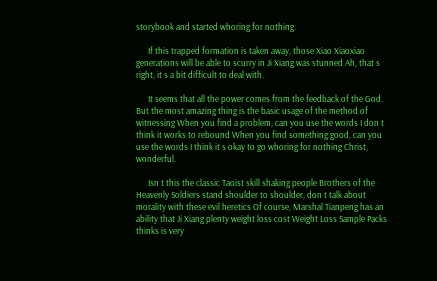storybook and started whoring for nothing.

      If this trapped formation is taken away, those Xiao Xiaoxiao generations will be able to scurry in Ji Xiang was stunned Ah, that s right, it s a bit difficult to deal with.

      It seems that all the power comes from the feedback of the God. But the most amazing thing is the basic usage of the method of witnessing When you find a problem, can you use the words I don t think it works to rebound When you find something good, can you use the words I think it s okay to go whoring for nothing Christ, wonderful.

      Isn t this the classic Taoist skill shaking people Brothers of the Heavenly Soldiers stand shoulder to shoulder, don t talk about morality with these evil heretics Of course, Marshal Tianpeng has an ability that Ji Xiang plenty weight loss cost Weight Loss Sample Packs thinks is very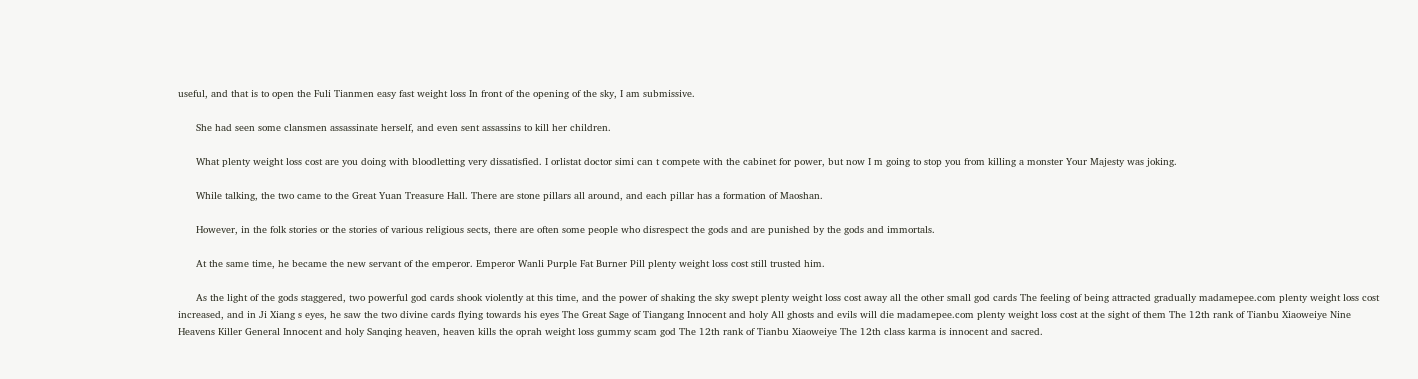useful, and that is to open the Fuli Tianmen easy fast weight loss In front of the opening of the sky, I am submissive.

      She had seen some clansmen assassinate herself, and even sent assassins to kill her children.

      What plenty weight loss cost are you doing with bloodletting very dissatisfied. I orlistat doctor simi can t compete with the cabinet for power, but now I m going to stop you from killing a monster Your Majesty was joking.

      While talking, the two came to the Great Yuan Treasure Hall. There are stone pillars all around, and each pillar has a formation of Maoshan.

      However, in the folk stories or the stories of various religious sects, there are often some people who disrespect the gods and are punished by the gods and immortals.

      At the same time, he became the new servant of the emperor. Emperor Wanli Purple Fat Burner Pill plenty weight loss cost still trusted him.

      As the light of the gods staggered, two powerful god cards shook violently at this time, and the power of shaking the sky swept plenty weight loss cost away all the other small god cards The feeling of being attracted gradually madamepee.com plenty weight loss cost increased, and in Ji Xiang s eyes, he saw the two divine cards flying towards his eyes The Great Sage of Tiangang Innocent and holy All ghosts and evils will die madamepee.com plenty weight loss cost at the sight of them The 12th rank of Tianbu Xiaoweiye Nine Heavens Killer General Innocent and holy Sanqing heaven, heaven kills the oprah weight loss gummy scam god The 12th rank of Tianbu Xiaoweiye The 12th class karma is innocent and sacred.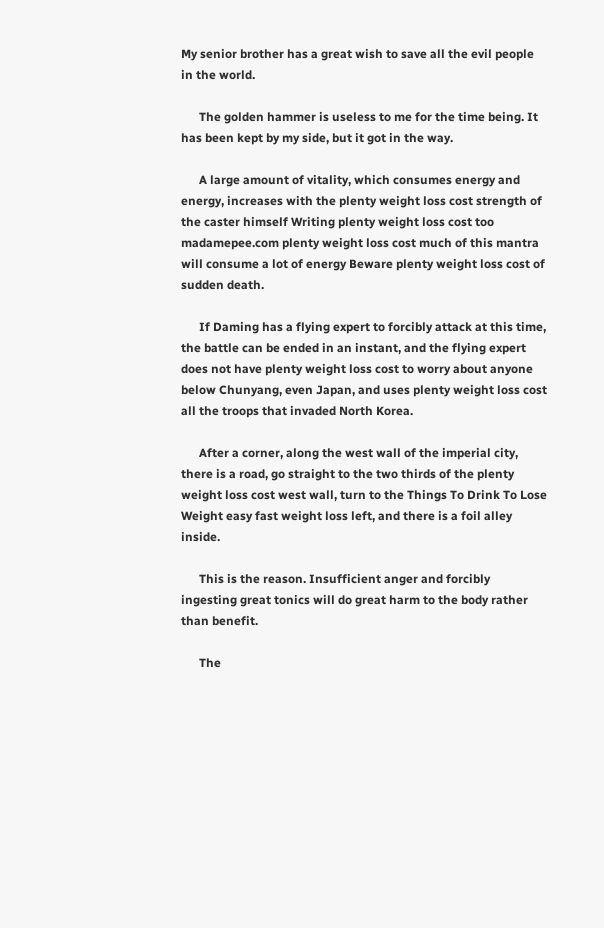My senior brother has a great wish to save all the evil people in the world.

      The golden hammer is useless to me for the time being. It has been kept by my side, but it got in the way.

      A large amount of vitality, which consumes energy and energy, increases with the plenty weight loss cost strength of the caster himself Writing plenty weight loss cost too madamepee.com plenty weight loss cost much of this mantra will consume a lot of energy Beware plenty weight loss cost of sudden death.

      If Daming has a flying expert to forcibly attack at this time, the battle can be ended in an instant, and the flying expert does not have plenty weight loss cost to worry about anyone below Chunyang, even Japan, and uses plenty weight loss cost all the troops that invaded North Korea.

      After a corner, along the west wall of the imperial city, there is a road, go straight to the two thirds of the plenty weight loss cost west wall, turn to the Things To Drink To Lose Weight easy fast weight loss left, and there is a foil alley inside.

      This is the reason. Insufficient anger and forcibly ingesting great tonics will do great harm to the body rather than benefit.

      The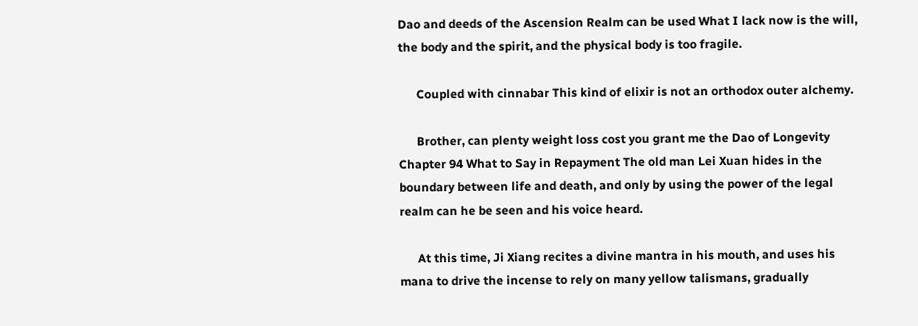Dao and deeds of the Ascension Realm can be used What I lack now is the will, the body and the spirit, and the physical body is too fragile.

      Coupled with cinnabar This kind of elixir is not an orthodox outer alchemy.

      Brother, can plenty weight loss cost you grant me the Dao of Longevity Chapter 94 What to Say in Repayment The old man Lei Xuan hides in the boundary between life and death, and only by using the power of the legal realm can he be seen and his voice heard.

      At this time, Ji Xiang recites a divine mantra in his mouth, and uses his mana to drive the incense to rely on many yellow talismans, gradually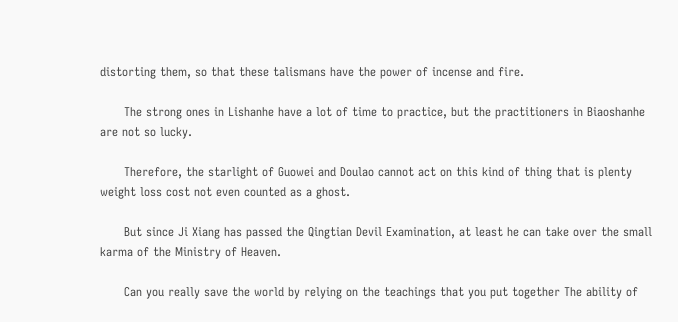distorting them, so that these talismans have the power of incense and fire.

      The strong ones in Lishanhe have a lot of time to practice, but the practitioners in Biaoshanhe are not so lucky.

      Therefore, the starlight of Guowei and Doulao cannot act on this kind of thing that is plenty weight loss cost not even counted as a ghost.

      But since Ji Xiang has passed the Qingtian Devil Examination, at least he can take over the small karma of the Ministry of Heaven.

      Can you really save the world by relying on the teachings that you put together The ability of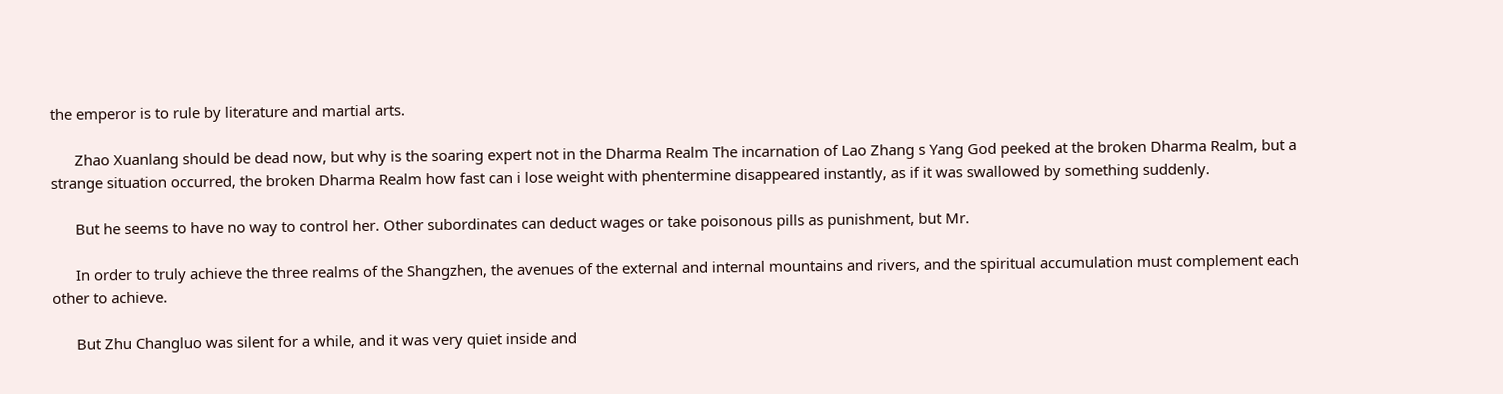the emperor is to rule by literature and martial arts.

      Zhao Xuanlang should be dead now, but why is the soaring expert not in the Dharma Realm The incarnation of Lao Zhang s Yang God peeked at the broken Dharma Realm, but a strange situation occurred, the broken Dharma Realm how fast can i lose weight with phentermine disappeared instantly, as if it was swallowed by something suddenly.

      But he seems to have no way to control her. Other subordinates can deduct wages or take poisonous pills as punishment, but Mr.

      In order to truly achieve the three realms of the Shangzhen, the avenues of the external and internal mountains and rivers, and the spiritual accumulation must complement each other to achieve.

      But Zhu Changluo was silent for a while, and it was very quiet inside and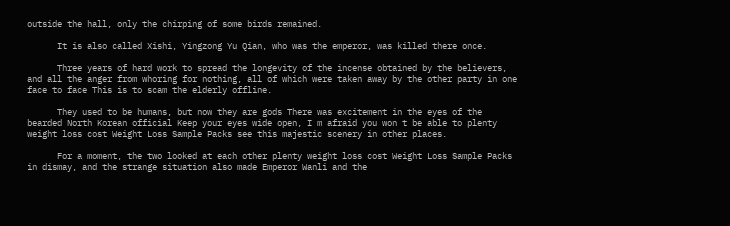outside the hall, only the chirping of some birds remained.

      It is also called Xishi, Yingzong Yu Qian, who was the emperor, was killed there once.

      Three years of hard work to spread the longevity of the incense obtained by the believers, and all the anger from whoring for nothing, all of which were taken away by the other party in one face to face This is to scam the elderly offline.

      They used to be humans, but now they are gods There was excitement in the eyes of the bearded North Korean official Keep your eyes wide open, I m afraid you won t be able to plenty weight loss cost Weight Loss Sample Packs see this majestic scenery in other places.

      For a moment, the two looked at each other plenty weight loss cost Weight Loss Sample Packs in dismay, and the strange situation also made Emperor Wanli and the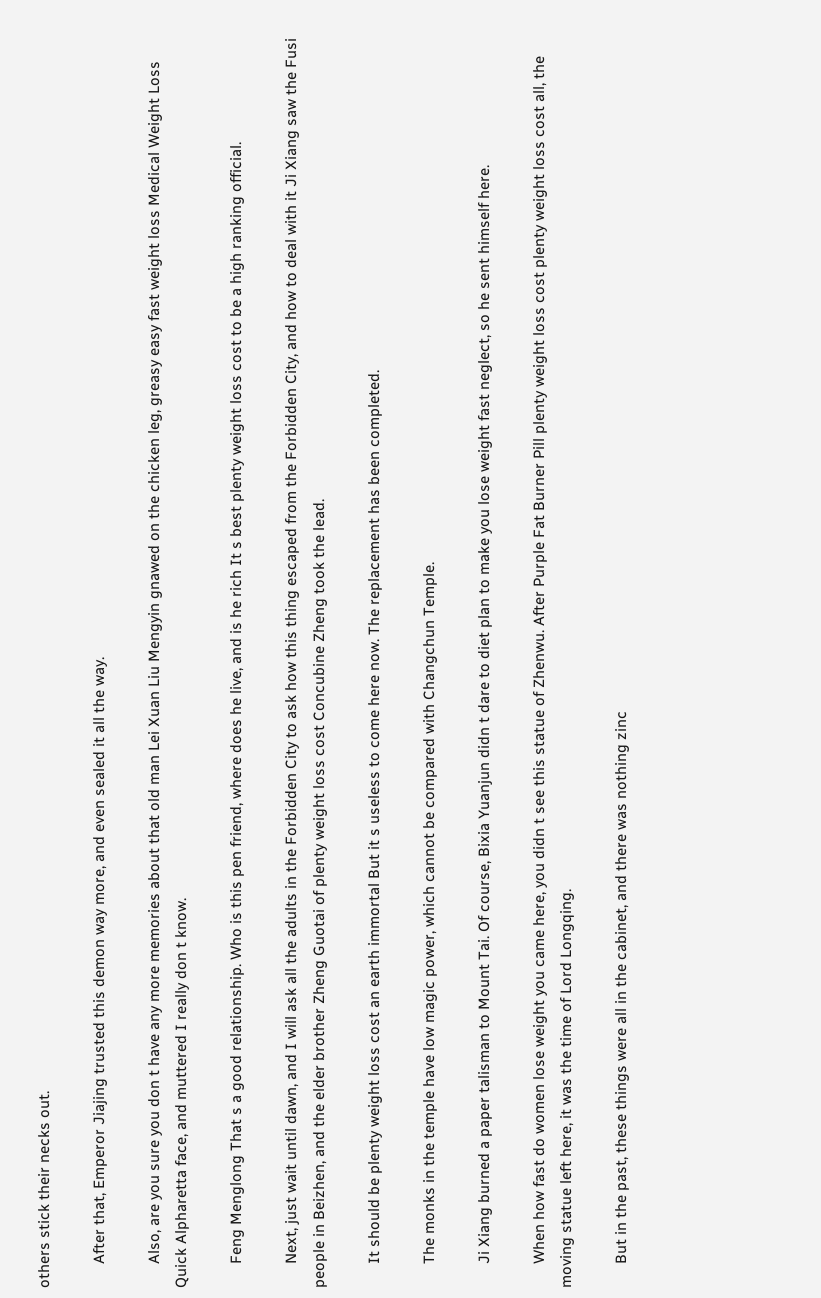others stick their necks out.

      After that, Emperor Jiajing trusted this demon way more, and even sealed it all the way.

      Also, are you sure you don t have any more memories about that old man Lei Xuan Liu Mengyin gnawed on the chicken leg, greasy easy fast weight loss Medical Weight Loss Quick Alpharetta face, and muttered I really don t know.

      Feng Menglong That s a good relationship. Who is this pen friend, where does he live, and is he rich It s best plenty weight loss cost to be a high ranking official.

      Next, just wait until dawn, and I will ask all the adults in the Forbidden City to ask how this thing escaped from the Forbidden City, and how to deal with it Ji Xiang saw the Fusi people in Beizhen, and the elder brother Zheng Guotai of plenty weight loss cost Concubine Zheng took the lead.

      It should be plenty weight loss cost an earth immortal But it s useless to come here now. The replacement has been completed.

      The monks in the temple have low magic power, which cannot be compared with Changchun Temple.

      Ji Xiang burned a paper talisman to Mount Tai. Of course, Bixia Yuanjun didn t dare to diet plan to make you lose weight fast neglect, so he sent himself here.

      When how fast do women lose weight you came here, you didn t see this statue of Zhenwu. After Purple Fat Burner Pill plenty weight loss cost plenty weight loss cost all, the moving statue left here, it was the time of Lord Longqing.

      But in the past, these things were all in the cabinet, and there was nothing zinc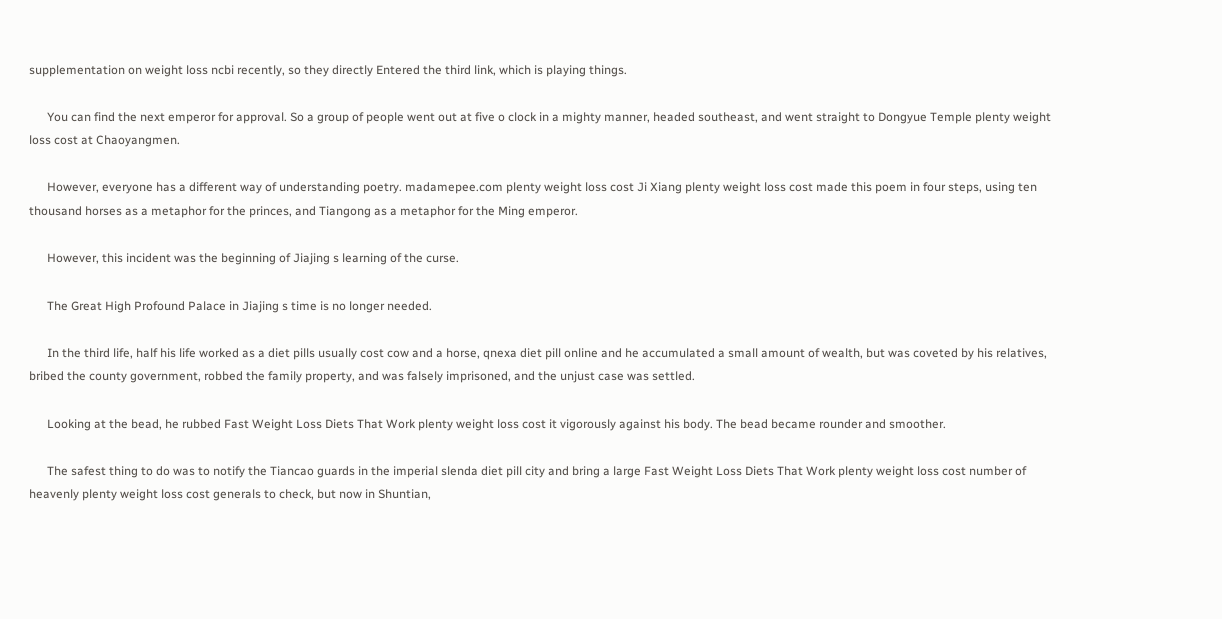supplementation on weight loss ncbi recently, so they directly Entered the third link, which is playing things.

      You can find the next emperor for approval. So a group of people went out at five o clock in a mighty manner, headed southeast, and went straight to Dongyue Temple plenty weight loss cost at Chaoyangmen.

      However, everyone has a different way of understanding poetry. madamepee.com plenty weight loss cost Ji Xiang plenty weight loss cost made this poem in four steps, using ten thousand horses as a metaphor for the princes, and Tiangong as a metaphor for the Ming emperor.

      However, this incident was the beginning of Jiajing s learning of the curse.

      The Great High Profound Palace in Jiajing s time is no longer needed.

      In the third life, half his life worked as a diet pills usually cost cow and a horse, qnexa diet pill online and he accumulated a small amount of wealth, but was coveted by his relatives, bribed the county government, robbed the family property, and was falsely imprisoned, and the unjust case was settled.

      Looking at the bead, he rubbed Fast Weight Loss Diets That Work plenty weight loss cost it vigorously against his body. The bead became rounder and smoother.

      The safest thing to do was to notify the Tiancao guards in the imperial slenda diet pill city and bring a large Fast Weight Loss Diets That Work plenty weight loss cost number of heavenly plenty weight loss cost generals to check, but now in Shuntian,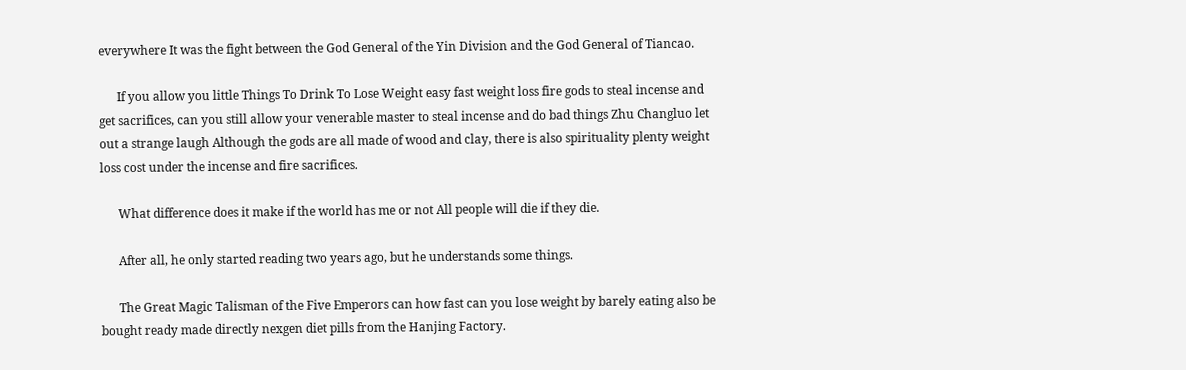everywhere It was the fight between the God General of the Yin Division and the God General of Tiancao.

      If you allow you little Things To Drink To Lose Weight easy fast weight loss fire gods to steal incense and get sacrifices, can you still allow your venerable master to steal incense and do bad things Zhu Changluo let out a strange laugh Although the gods are all made of wood and clay, there is also spirituality plenty weight loss cost under the incense and fire sacrifices.

      What difference does it make if the world has me or not All people will die if they die.

      After all, he only started reading two years ago, but he understands some things.

      The Great Magic Talisman of the Five Emperors can how fast can you lose weight by barely eating also be bought ready made directly nexgen diet pills from the Hanjing Factory.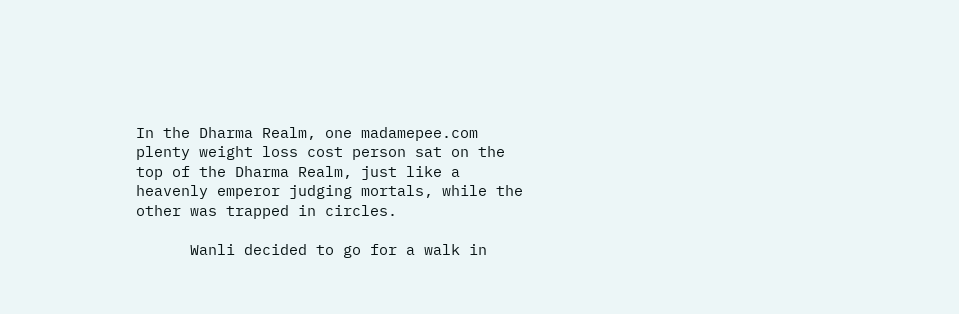In the Dharma Realm, one madamepee.com plenty weight loss cost person sat on the top of the Dharma Realm, just like a heavenly emperor judging mortals, while the other was trapped in circles.

      Wanli decided to go for a walk in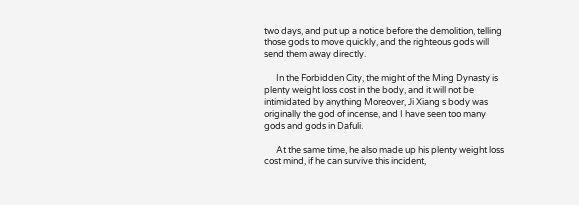two days, and put up a notice before the demolition, telling those gods to move quickly, and the righteous gods will send them away directly.

      In the Forbidden City, the might of the Ming Dynasty is plenty weight loss cost in the body, and it will not be intimidated by anything Moreover, Ji Xiang s body was originally the god of incense, and I have seen too many gods and gods in Dafuli.

      At the same time, he also made up his plenty weight loss cost mind, if he can survive this incident,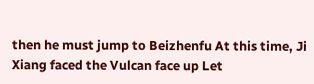then he must jump to Beizhenfu At this time, Ji Xiang faced the Vulcan face up Let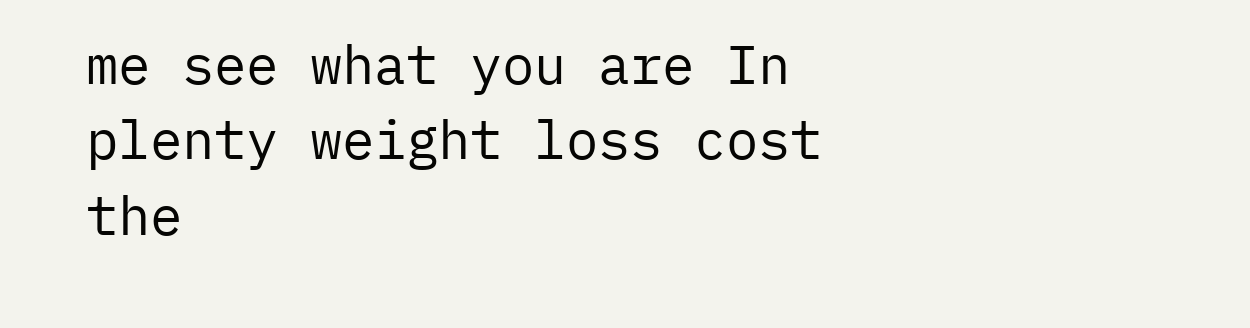me see what you are In plenty weight loss cost the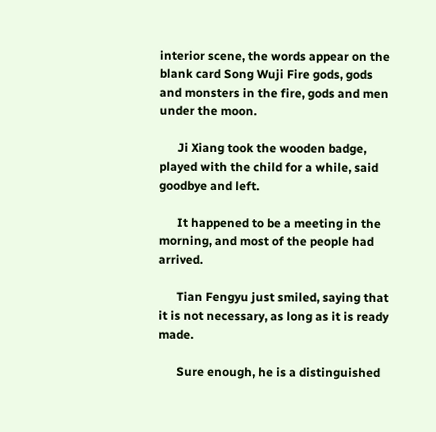interior scene, the words appear on the blank card Song Wuji Fire gods, gods and monsters in the fire, gods and men under the moon.

      Ji Xiang took the wooden badge, played with the child for a while, said goodbye and left.

      It happened to be a meeting in the morning, and most of the people had arrived.

      Tian Fengyu just smiled, saying that it is not necessary, as long as it is ready made.

      Sure enough, he is a distinguished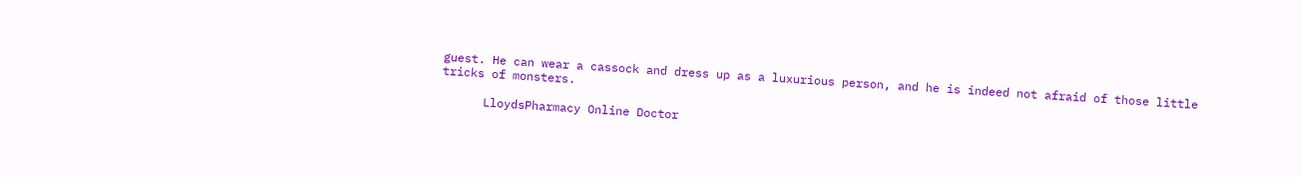guest. He can wear a cassock and dress up as a luxurious person, and he is indeed not afraid of those little tricks of monsters.

      LloydsPharmacy Online Doctor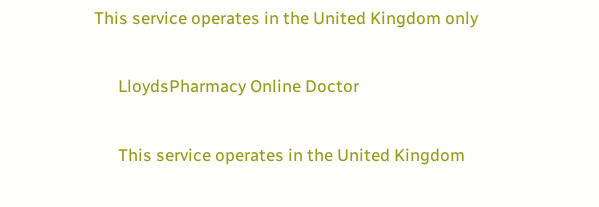This service operates in the United Kingdom only

      LloydsPharmacy Online Doctor

      This service operates in the United Kingdom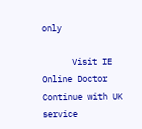only

      Visit IE Online Doctor Continue with UK service